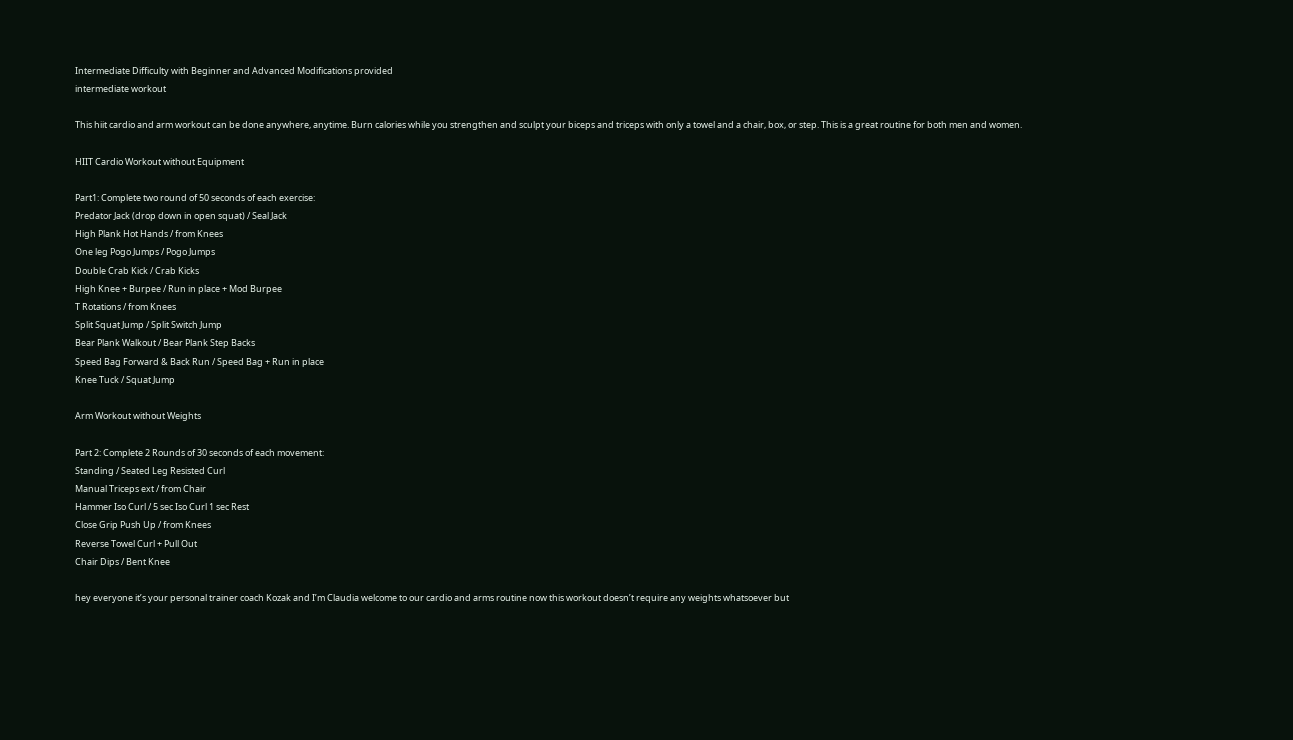Intermediate Difficulty with Beginner and Advanced Modifications provided
intermediate workout

This hiit cardio and arm workout can be done anywhere, anytime. Burn calories while you strengthen and sculpt your biceps and triceps with only a towel and a chair, box, or step. This is a great routine for both men and women.

HIIT Cardio Workout without Equipment

Part1: Complete two round of 50 seconds of each exercise:
Predator Jack (drop down in open squat) / Seal Jack
High Plank Hot Hands / from Knees
One leg Pogo Jumps / Pogo Jumps
Double Crab Kick / Crab Kicks
High Knee + Burpee / Run in place + Mod Burpee
T Rotations / from Knees
Split Squat Jump / Split Switch Jump
Bear Plank Walkout / Bear Plank Step Backs
Speed Bag Forward & Back Run / Speed Bag + Run in place
Knee Tuck / Squat Jump

Arm Workout without Weights

Part 2: Complete 2 Rounds of 30 seconds of each movement:
Standing / Seated Leg Resisted Curl
Manual Triceps ext / from Chair
Hammer Iso Curl / 5 sec Iso Curl 1 sec Rest
Close Grip Push Up / from Knees
Reverse Towel Curl + Pull Out
Chair Dips / Bent Knee

hey everyone it’s your personal trainer coach Kozak and I’m Claudia welcome to our cardio and arms routine now this workout doesn’t require any weights whatsoever but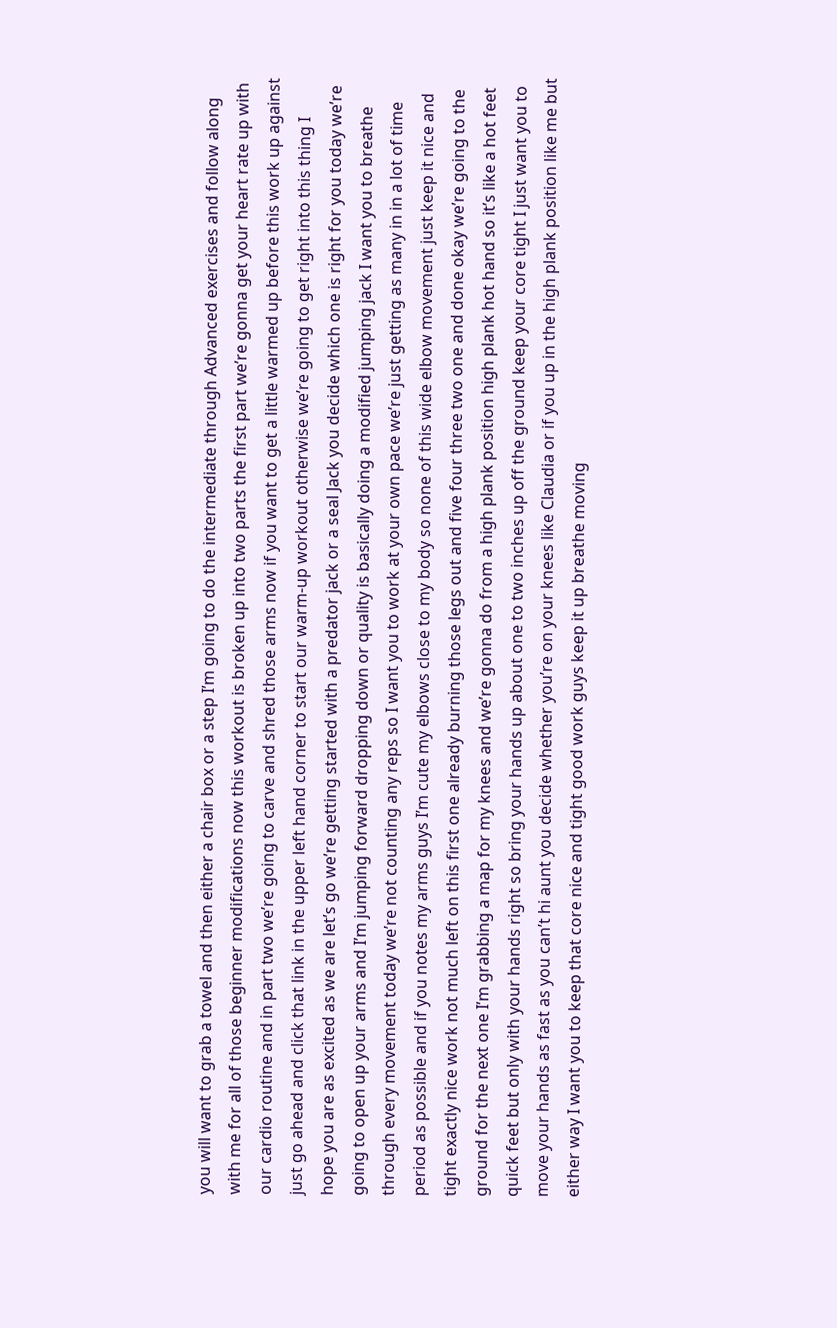you will want to grab a towel and then either a chair box or a step I’m going to do the intermediate through Advanced exercises and follow along with me for all of those beginner modifications now this workout is broken up into two parts the first part we’re gonna get your heart rate up with our cardio routine and in part two we’re going to carve and shred those arms now if you want to get a little warmed up before this work up against just go ahead and click that link in the upper left hand corner to start our warm-up workout otherwise we’re going to get right into this thing I hope you are as excited as we are let’s go we’re getting started with a predator jack or a seal Jack you decide which one is right for you today we’re going to open up your arms and I’m jumping forward dropping down or quality is basically doing a modified jumping jack I want you to breathe through every movement today we’re not counting any reps so I want you to work at your own pace we’re just getting as many in in a lot of time period as possible and if you notes my arms guys I’m cute my elbows close to my body so none of this wide elbow movement just keep it nice and tight exactly nice work not much left on this first one already burning those legs out and five four three two one and done okay we’re going to the ground for the next one I’m grabbing a map for my knees and we’re gonna do from a high plank position high plank hot hand so it’s like a hot feet quick feet but only with your hands right so bring your hands up about one to two inches up off the ground keep your core tight I just want you to move your hands as fast as you can’t hi aunt you decide whether you’re on your knees like Claudia or if you up in the high plank position like me but either way I want you to keep that core nice and tight good work guys keep it up breathe moving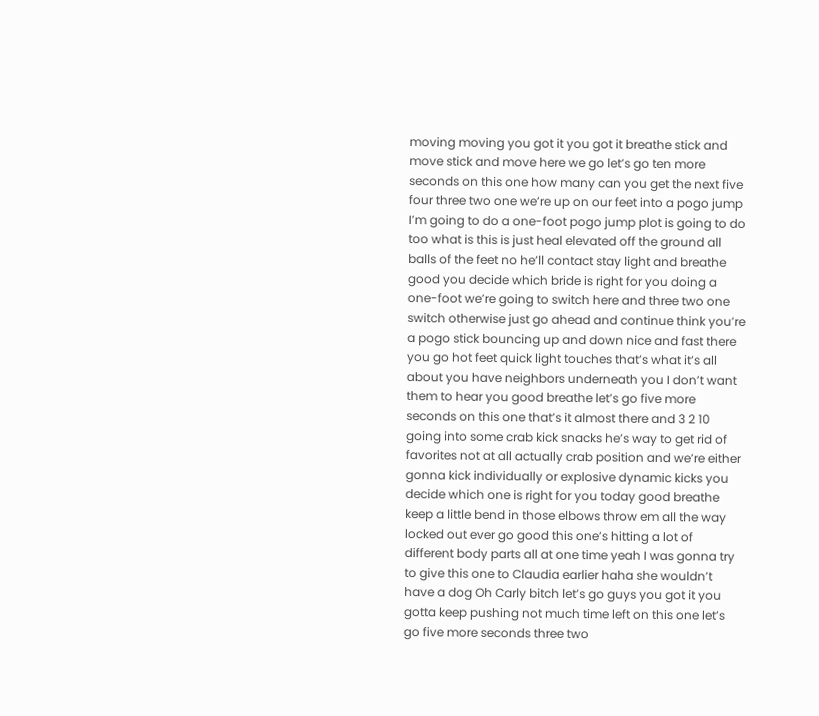moving moving you got it you got it breathe stick and move stick and move here we go let’s go ten more seconds on this one how many can you get the next five four three two one we’re up on our feet into a pogo jump I’m going to do a one-foot pogo jump plot is going to do too what is this is just heal elevated off the ground all balls of the feet no he’ll contact stay light and breathe good you decide which bride is right for you doing a one-foot we’re going to switch here and three two one switch otherwise just go ahead and continue think you’re a pogo stick bouncing up and down nice and fast there you go hot feet quick light touches that’s what it’s all about you have neighbors underneath you I don’t want them to hear you good breathe let’s go five more seconds on this one that’s it almost there and 3 2 10 going into some crab kick snacks he’s way to get rid of favorites not at all actually crab position and we’re either gonna kick individually or explosive dynamic kicks you decide which one is right for you today good breathe keep a little bend in those elbows throw em all the way locked out ever go good this one’s hitting a lot of different body parts all at one time yeah I was gonna try to give this one to Claudia earlier haha she wouldn’t have a dog Oh Carly bitch let’s go guys you got it you gotta keep pushing not much time left on this one let’s go five more seconds three two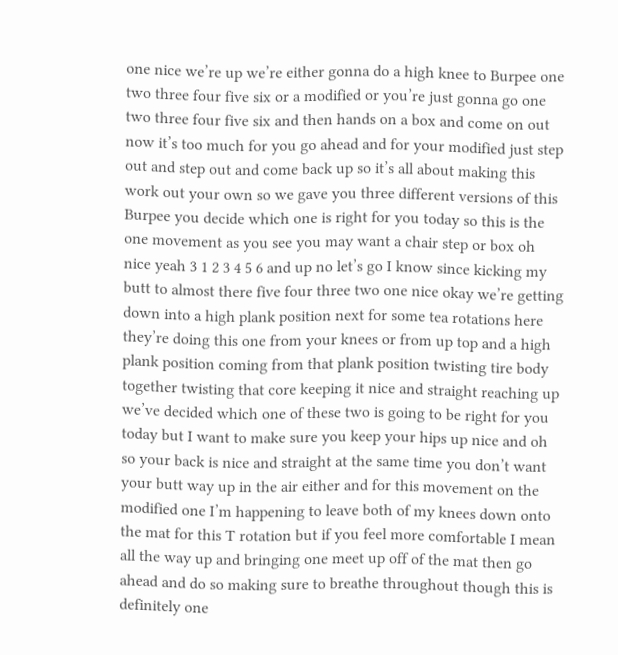one nice we’re up we’re either gonna do a high knee to Burpee one two three four five six or a modified or you’re just gonna go one two three four five six and then hands on a box and come on out now it’s too much for you go ahead and for your modified just step out and step out and come back up so it’s all about making this work out your own so we gave you three different versions of this Burpee you decide which one is right for you today so this is the one movement as you see you may want a chair step or box oh nice yeah 3 1 2 3 4 5 6 and up no let’s go I know since kicking my butt to almost there five four three two one nice okay we’re getting down into a high plank position next for some tea rotations here they’re doing this one from your knees or from up top and a high plank position coming from that plank position twisting tire body together twisting that core keeping it nice and straight reaching up we’ve decided which one of these two is going to be right for you today but I want to make sure you keep your hips up nice and oh so your back is nice and straight at the same time you don’t want your butt way up in the air either and for this movement on the modified one I’m happening to leave both of my knees down onto the mat for this T rotation but if you feel more comfortable I mean all the way up and bringing one meet up off of the mat then go ahead and do so making sure to breathe throughout though this is definitely one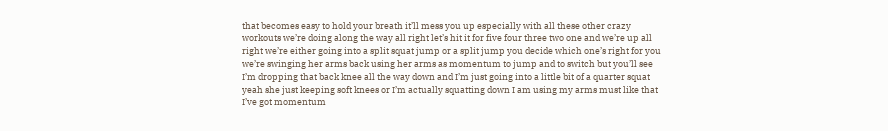that becomes easy to hold your breath it’ll mess you up especially with all these other crazy workouts we’re doing along the way all right let’s hit it for five four three two one and we’re up all right we’re either going into a split squat jump or a split jump you decide which one’s right for you we’re swinging her arms back using her arms as momentum to jump and to switch but you’ll see I’m dropping that back knee all the way down and I’m just going into a little bit of a quarter squat yeah she just keeping soft knees or I’m actually squatting down I am using my arms must like that I’ve got momentum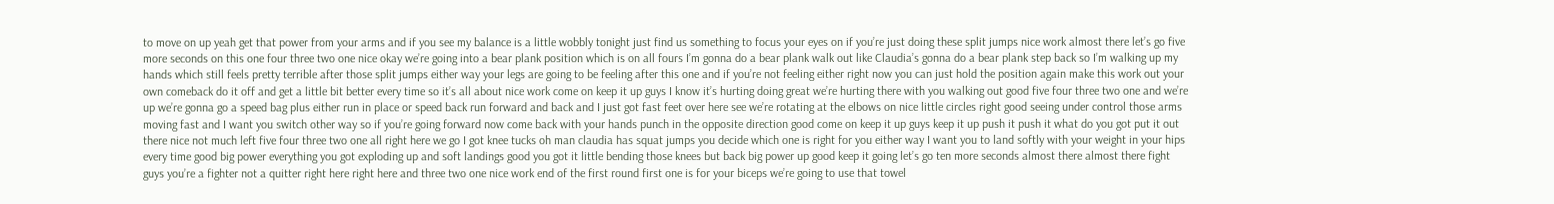to move on up yeah get that power from your arms and if you see my balance is a little wobbly tonight just find us something to focus your eyes on if you’re just doing these split jumps nice work almost there let’s go five more seconds on this one four three two one nice okay we’re going into a bear plank position which is on all fours I’m gonna do a bear plank walk out like Claudia’s gonna do a bear plank step back so I’m walking up my hands which still feels pretty terrible after those split jumps either way your legs are going to be feeling after this one and if you’re not feeling either right now you can just hold the position again make this work out your own comeback do it off and get a little bit better every time so it’s all about nice work come on keep it up guys I know it’s hurting doing great we’re hurting there with you walking out good five four three two one and we’re up we’re gonna go a speed bag plus either run in place or speed back run forward and back and I just got fast feet over here see we’re rotating at the elbows on nice little circles right good seeing under control those arms moving fast and I want you switch other way so if you’re going forward now come back with your hands punch in the opposite direction good come on keep it up guys keep it up push it push it what do you got put it out there nice not much left five four three two one all right here we go I got knee tucks oh man claudia has squat jumps you decide which one is right for you either way I want you to land softly with your weight in your hips every time good big power everything you got exploding up and soft landings good you got it little bending those knees but back big power up good keep it going let’s go ten more seconds almost there almost there fight guys you’re a fighter not a quitter right here right here and three two one nice work end of the first round first one is for your biceps we’re going to use that towel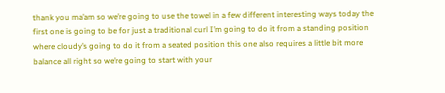thank you ma’am so we’re going to use the towel in a few different interesting ways today the first one is going to be for just a traditional curl I’m going to do it from a standing position where cloudy’s going to do it from a seated position this one also requires a little bit more balance all right so we’re going to start with your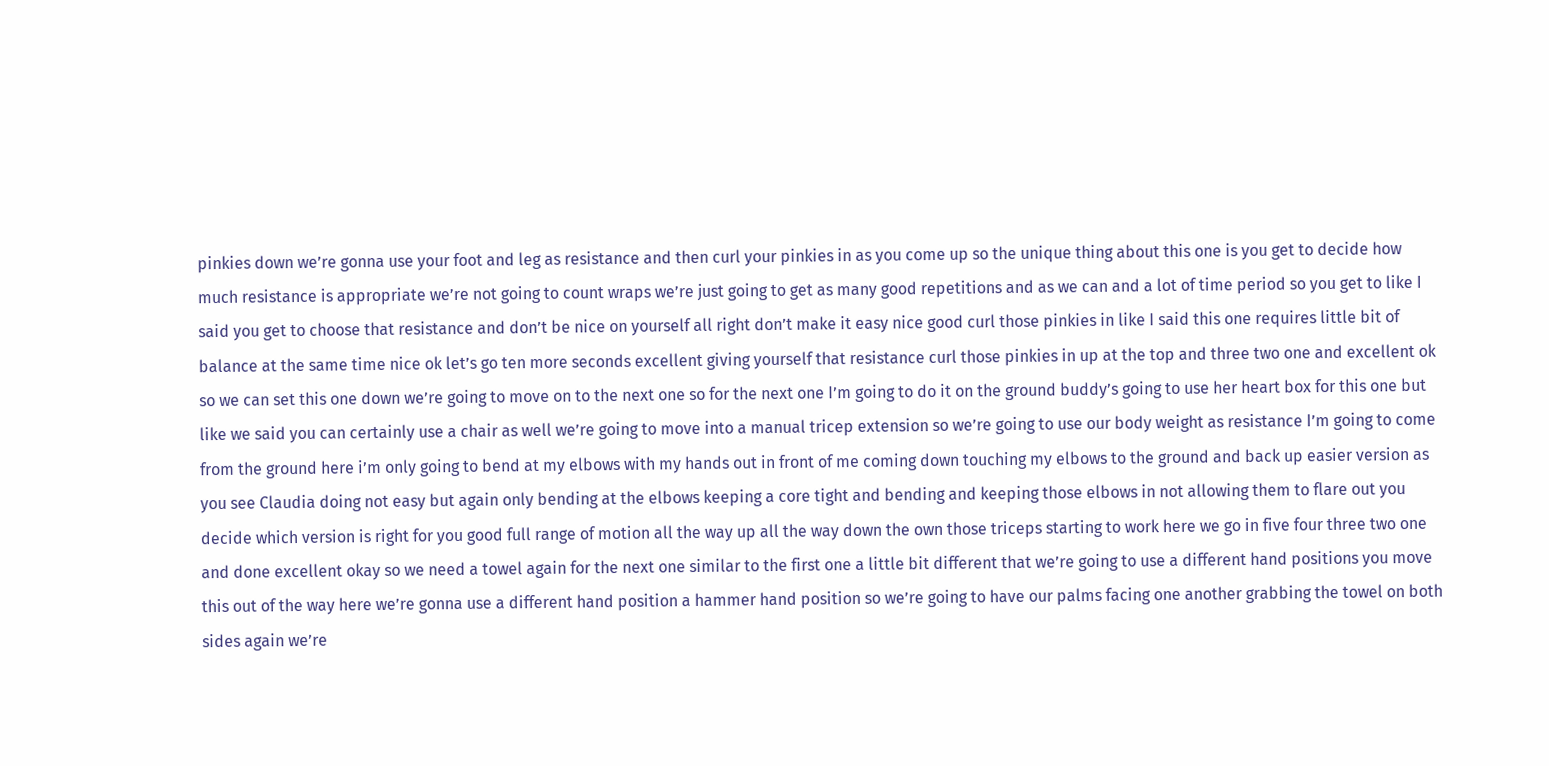pinkies down we’re gonna use your foot and leg as resistance and then curl your pinkies in as you come up so the unique thing about this one is you get to decide how much resistance is appropriate we’re not going to count wraps we’re just going to get as many good repetitions and as we can and a lot of time period so you get to like I said you get to choose that resistance and don’t be nice on yourself all right don’t make it easy nice good curl those pinkies in like I said this one requires little bit of balance at the same time nice ok let’s go ten more seconds excellent giving yourself that resistance curl those pinkies in up at the top and three two one and excellent ok so we can set this one down we’re going to move on to the next one so for the next one I’m going to do it on the ground buddy’s going to use her heart box for this one but like we said you can certainly use a chair as well we’re going to move into a manual tricep extension so we’re going to use our body weight as resistance I’m going to come from the ground here i’m only going to bend at my elbows with my hands out in front of me coming down touching my elbows to the ground and back up easier version as you see Claudia doing not easy but again only bending at the elbows keeping a core tight and bending and keeping those elbows in not allowing them to flare out you decide which version is right for you good full range of motion all the way up all the way down the own those triceps starting to work here we go in five four three two one and done excellent okay so we need a towel again for the next one similar to the first one a little bit different that we’re going to use a different hand positions you move this out of the way here we’re gonna use a different hand position a hammer hand position so we’re going to have our palms facing one another grabbing the towel on both sides again we’re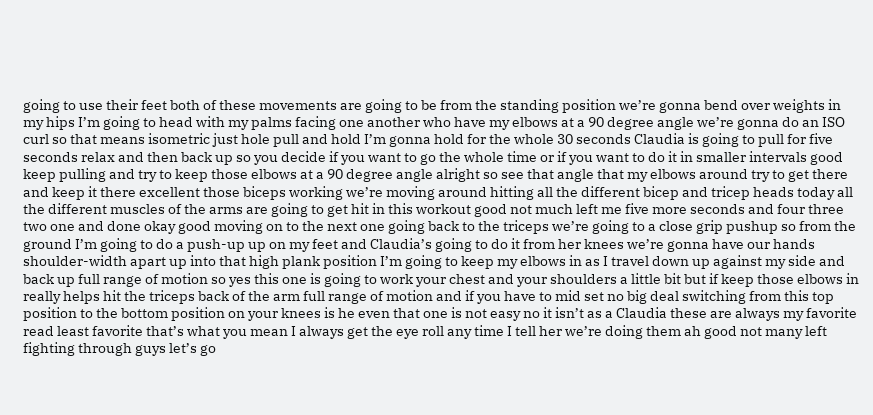going to use their feet both of these movements are going to be from the standing position we’re gonna bend over weights in my hips I’m going to head with my palms facing one another who have my elbows at a 90 degree angle we’re gonna do an ISO curl so that means isometric just hole pull and hold I’m gonna hold for the whole 30 seconds Claudia is going to pull for five seconds relax and then back up so you decide if you want to go the whole time or if you want to do it in smaller intervals good keep pulling and try to keep those elbows at a 90 degree angle alright so see that angle that my elbows around try to get there and keep it there excellent those biceps working we’re moving around hitting all the different bicep and tricep heads today all the different muscles of the arms are going to get hit in this workout good not much left me five more seconds and four three two one and done okay good moving on to the next one going back to the triceps we’re going to a close grip pushup so from the ground I’m going to do a push-up up on my feet and Claudia’s going to do it from her knees we’re gonna have our hands shoulder-width apart up into that high plank position I’m going to keep my elbows in as I travel down up against my side and back up full range of motion so yes this one is going to work your chest and your shoulders a little bit but if keep those elbows in really helps hit the triceps back of the arm full range of motion and if you have to mid set no big deal switching from this top position to the bottom position on your knees is he even that one is not easy no it isn’t as a Claudia these are always my favorite read least favorite that’s what you mean I always get the eye roll any time I tell her we’re doing them ah good not many left fighting through guys let’s go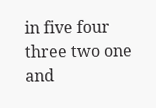in five four three two one and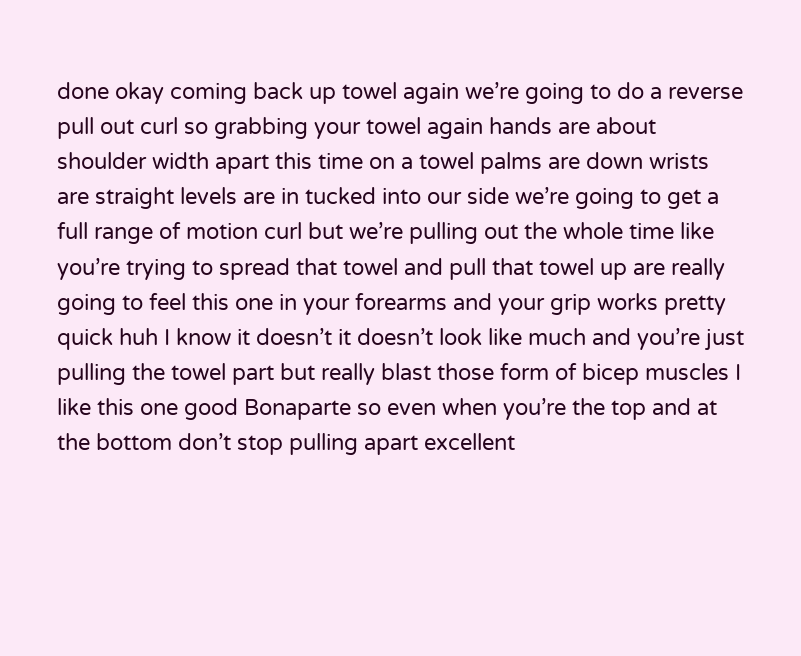done okay coming back up towel again we’re going to do a reverse pull out curl so grabbing your towel again hands are about shoulder width apart this time on a towel palms are down wrists are straight levels are in tucked into our side we’re going to get a full range of motion curl but we’re pulling out the whole time like you’re trying to spread that towel and pull that towel up are really going to feel this one in your forearms and your grip works pretty quick huh I know it doesn’t it doesn’t look like much and you’re just pulling the towel part but really blast those form of bicep muscles I like this one good Bonaparte so even when you’re the top and at the bottom don’t stop pulling apart excellent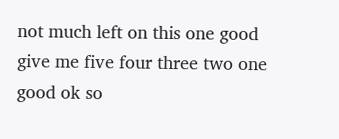not much left on this one good give me five four three two one good ok so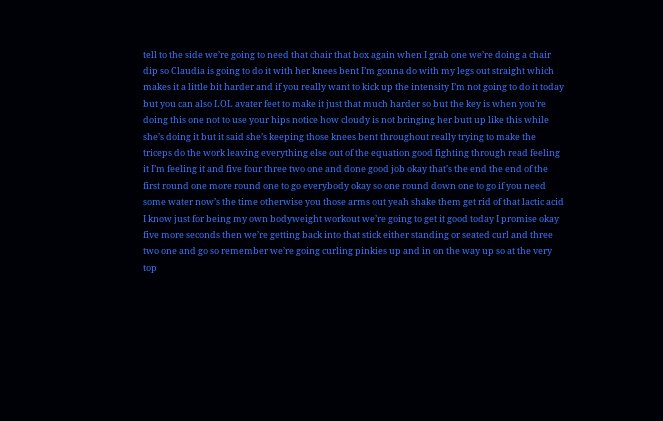tell to the side we’re going to need that chair that box again when I grab one we’re doing a chair dip so Claudia is going to do it with her knees bent I’m gonna do with my legs out straight which makes it a little bit harder and if you really want to kick up the intensity I’m not going to do it today but you can also LOL avater feet to make it just that much harder so but the key is when you’re doing this one not to use your hips notice how cloudy is not bringing her butt up like this while she’s doing it but it said she’s keeping those knees bent throughout really trying to make the triceps do the work leaving everything else out of the equation good fighting through read feeling it I’m feeling it and five four three two one and done good job okay that’s the end the end of the first round one more round one to go everybody okay so one round down one to go if you need some water now’s the time otherwise you those arms out yeah shake them get rid of that lactic acid I know just for being my own bodyweight workout we’re going to get it good today I promise okay five more seconds then we’re getting back into that stick either standing or seated curl and three two one and go so remember we’re going curling pinkies up and in on the way up so at the very top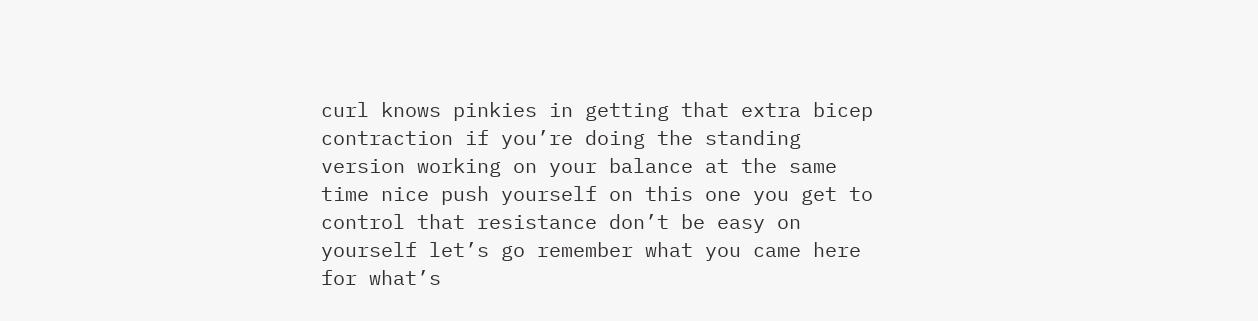curl knows pinkies in getting that extra bicep contraction if you’re doing the standing version working on your balance at the same time nice push yourself on this one you get to control that resistance don’t be easy on yourself let’s go remember what you came here for what’s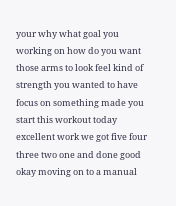your why what goal you working on how do you want those arms to look feel kind of strength you wanted to have focus on something made you start this workout today excellent work we got five four three two one and done good okay moving on to a manual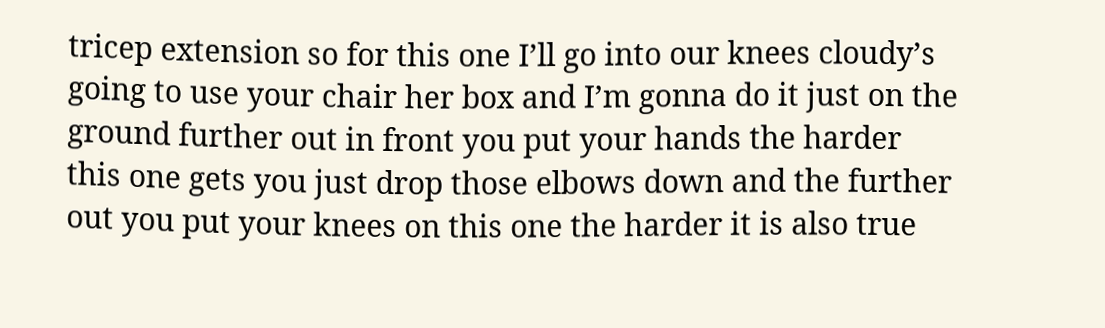tricep extension so for this one I’ll go into our knees cloudy’s going to use your chair her box and I’m gonna do it just on the ground further out in front you put your hands the harder this one gets you just drop those elbows down and the further out you put your knees on this one the harder it is also true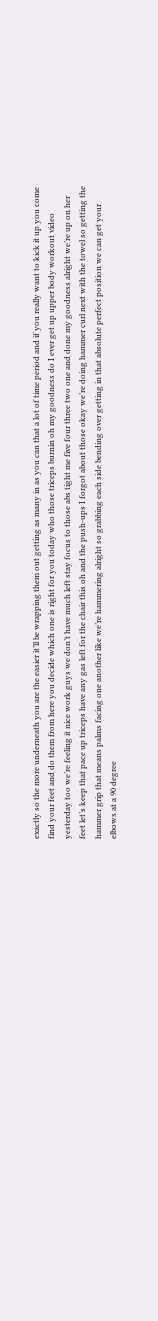exactly so the more underneath you are the easier it’ll be wrapping them out getting as many in as you can that a lot of time period and if you really want to kick it up you come find your feet and do them from here you decide which one is right for you today who those triceps burnin oh my goodness do I ever get up upper body workout video yesterday too we’re feeling it nice work guys we don’t have much left stay focus to those abs tight me five four three two one and done my goodness alright we’re up on her feet let’s keep that pace up triceps have any gas left for the chair this oh and the push-ups I forgot about those okay we’re doing hammer curl next with the towel so getting the hammer grip that means palms facing one another like we’re hammering alright so grabbing each side bending over getting in that absolute perfect position we can get your elbows at a 90 degree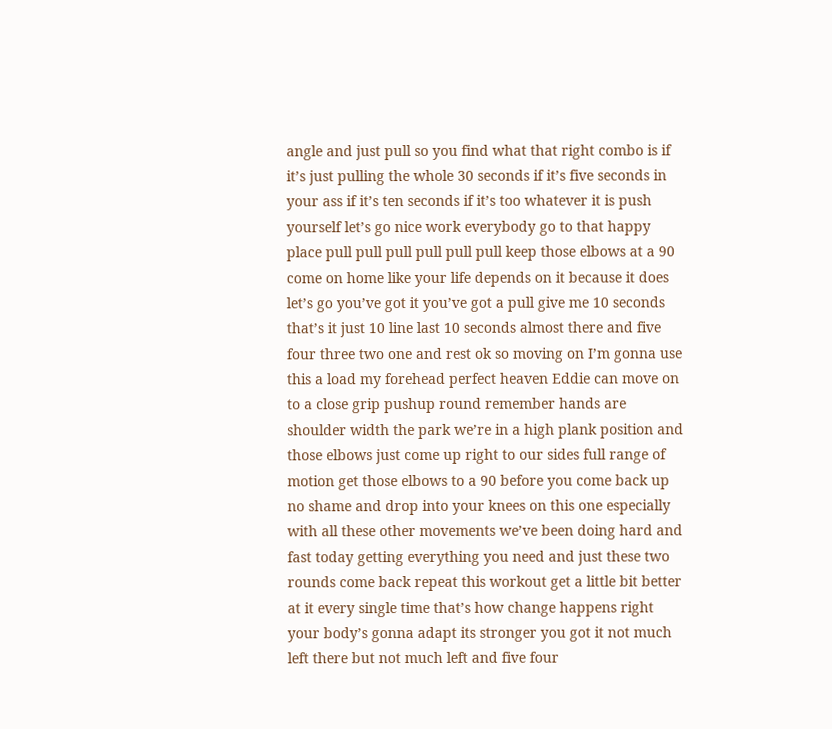angle and just pull so you find what that right combo is if it’s just pulling the whole 30 seconds if it’s five seconds in your ass if it’s ten seconds if it’s too whatever it is push yourself let’s go nice work everybody go to that happy place pull pull pull pull pull pull keep those elbows at a 90 come on home like your life depends on it because it does let’s go you’ve got it you’ve got a pull give me 10 seconds that’s it just 10 line last 10 seconds almost there and five four three two one and rest ok so moving on I’m gonna use this a load my forehead perfect heaven Eddie can move on to a close grip pushup round remember hands are shoulder width the park we’re in a high plank position and those elbows just come up right to our sides full range of motion get those elbows to a 90 before you come back up no shame and drop into your knees on this one especially with all these other movements we’ve been doing hard and fast today getting everything you need and just these two rounds come back repeat this workout get a little bit better at it every single time that’s how change happens right your body’s gonna adapt its stronger you got it not much left there but not much left and five four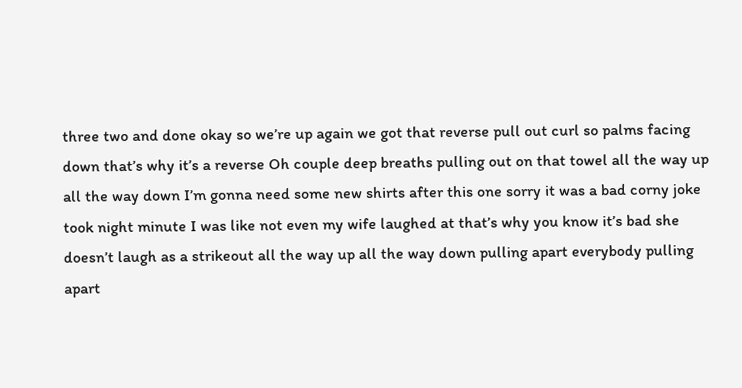three two and done okay so we’re up again we got that reverse pull out curl so palms facing down that’s why it’s a reverse Oh couple deep breaths pulling out on that towel all the way up all the way down I’m gonna need some new shirts after this one sorry it was a bad corny joke took night minute I was like not even my wife laughed at that’s why you know it’s bad she doesn’t laugh as a strikeout all the way up all the way down pulling apart everybody pulling apart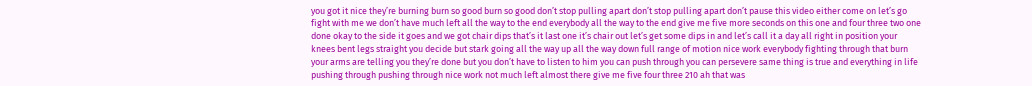you got it nice they’re burning burn so good burn so good don’t stop pulling apart don’t stop pulling apart don’t pause this video either come on let’s go fight with me we don’t have much left all the way to the end everybody all the way to the end give me five more seconds on this one and four three two one done okay to the side it goes and we got chair dips that’s it last one it’s chair out let’s get some dips in and let’s call it a day all right in position your knees bent legs straight you decide but stark going all the way up all the way down full range of motion nice work everybody fighting through that burn your arms are telling you they’re done but you don’t have to listen to him you can push through you can persevere same thing is true and everything in life pushing through pushing through nice work not much left almost there give me five four three 210 ah that was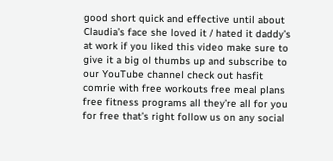good short quick and effective until about Claudia’s face she loved it / hated it daddy’s at work if you liked this video make sure to give it a big ol thumbs up and subscribe to our YouTube channel check out hasfit comrie with free workouts free meal plans free fitness programs all they’re all for you for free that’s right follow us on any social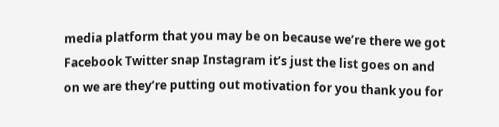media platform that you may be on because we’re there we got Facebook Twitter snap Instagram it’s just the list goes on and on we are they’re putting out motivation for you thank you for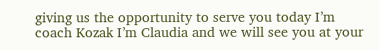giving us the opportunity to serve you today I’m coach Kozak I’m Claudia and we will see you at your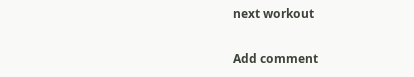next workout

Add comment